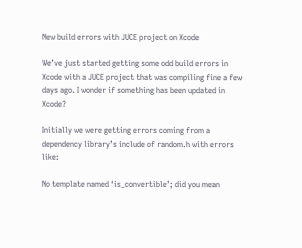New build errors with JUCE project on Xcode

We’ve just started getting some odd build errors in Xcode with a JUCE project that was compiling fine a few days ago. I wonder if something has been updated in Xcode?

Initially we were getting errors coming from a dependency library’s include of random.h with errors like:

No template named ‘is_convertible’; did you mean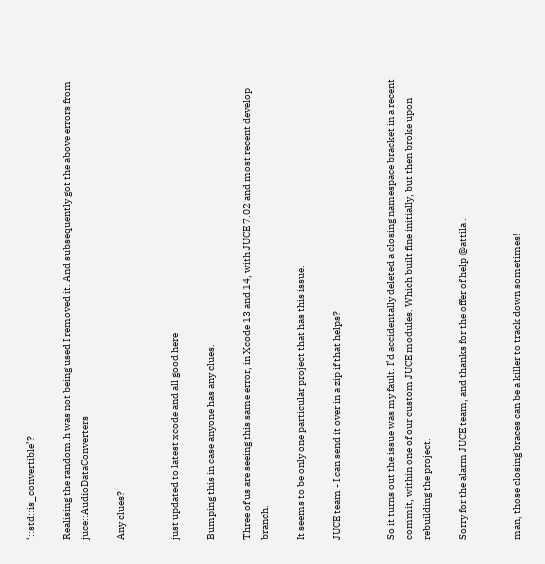‘::std::is_convertible’?

Realising the random.h was not being used I removed it. And subsequently got the above errors from juce::AudioDataConverters

Any clues?


just updated to latest xcode and all good here

Bumping this in case anyone has any clues.

Three of us are seeing this same error, in Xcode 13 and 14, with JUCE 7.02 and most recent develop branch.

It seems to be only one particular project that has this issue.

JUCE team - I can send it over in a zip if that helps?


So it turns out the issue was my fault. I’d accidentally deleted a closing namespace bracket in a recent commit, within one of our custom JUCE modules. Which built fine initially, but then broke upon rebuilding the project.

Sorry for the alarm JUCE team, and thanks for the offer of help @attila .


man, those closing braces can be a killer to track down sometimes!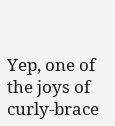Yep, one of the joys of curly-brace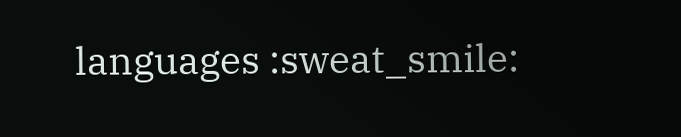languages :sweat_smile: